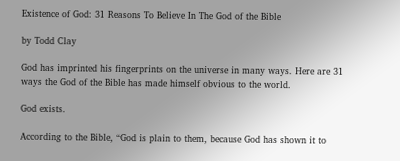Existence of God: 31 Reasons To Believe In The God of the Bible

by Todd Clay

God has imprinted his fingerprints on the universe in many ways. Here are 31 ways the God of the Bible has made himself obvious to the world.

God exists.

According to the Bible, “God is plain to them, because God has shown it to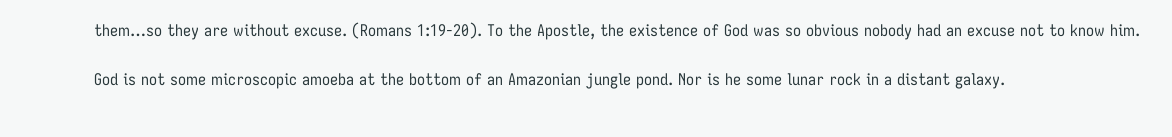them…so they are without excuse. (Romans 1:19-20). To the Apostle, the existence of God was so obvious nobody had an excuse not to know him.

God is not some microscopic amoeba at the bottom of an Amazonian jungle pond. Nor is he some lunar rock in a distant galaxy.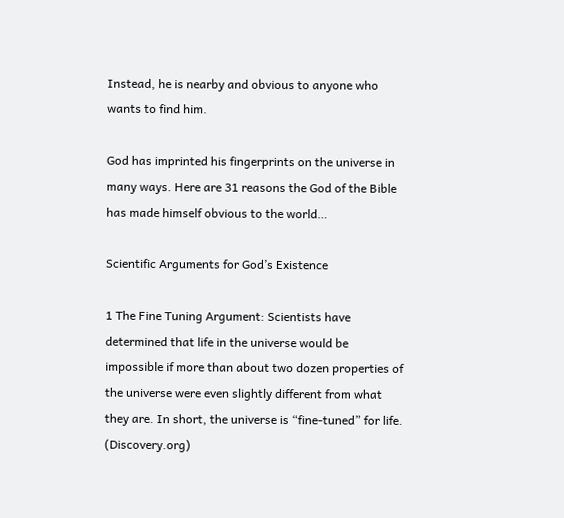Instead, he is nearby and obvious to anyone who wants to find him.

God has imprinted his fingerprints on the universe in many ways. Here are 31 reasons the God of the Bible has made himself obvious to the world…

Scientific Arguments for God’s Existence

1 The Fine Tuning Argument: Scientists have determined that life in the universe would be impossible if more than about two dozen properties of the universe were even slightly different from what they are. In short, the universe is “fine-tuned” for life. (Discovery.org)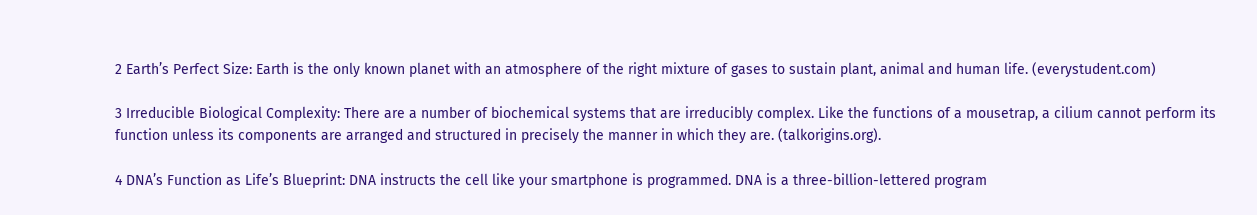2 Earth’s Perfect Size: Earth is the only known planet with an atmosphere of the right mixture of gases to sustain plant, animal and human life. (everystudent.com)

3 Irreducible Biological Complexity: There are a number of biochemical systems that are irreducibly complex. Like the functions of a mousetrap, a cilium cannot perform its function unless its components are arranged and structured in precisely the manner in which they are. (talkorigins.org).

4 DNA’s Function as Life’s Blueprint: DNA instructs the cell like your smartphone is programmed. DNA is a three-billion-lettered program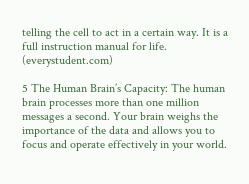telling the cell to act in a certain way. It is a full instruction manual for life. (everystudent.com)

5 The Human Brain’s Capacity: The human brain processes more than one million messages a second. Your brain weighs the importance of the data and allows you to focus and operate effectively in your world.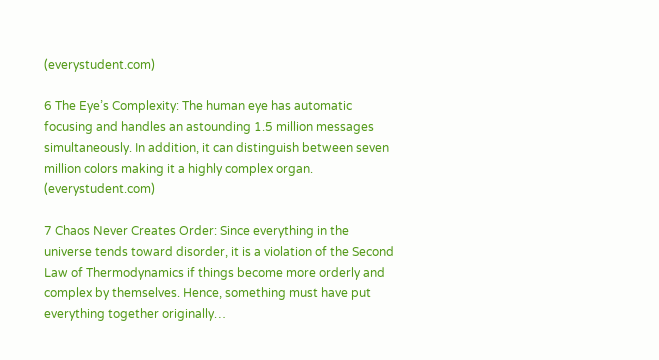(everystudent.com)

6 The Eye’s Complexity: The human eye has automatic focusing and handles an astounding 1.5 million messages simultaneously. In addition, it can distinguish between seven million colors making it a highly complex organ. (everystudent.com)

7 Chaos Never Creates Order: Since everything in the universe tends toward disorder, it is a violation of the Second Law of Thermodynamics if things become more orderly and complex by themselves. Hence, something must have put everything together originally…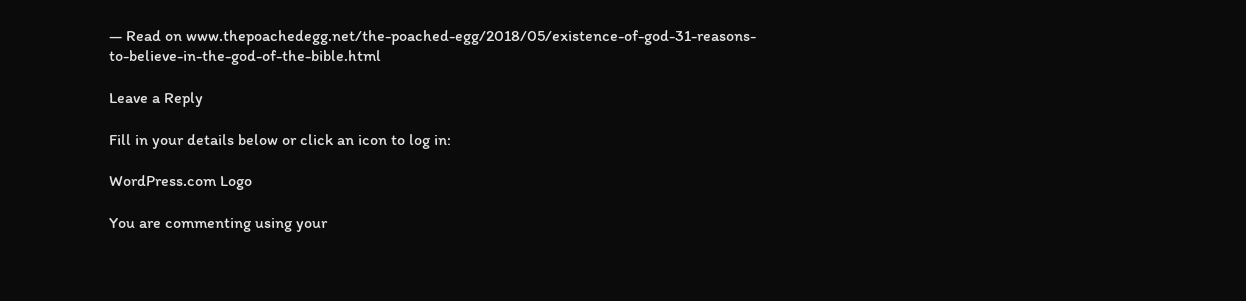— Read on www.thepoachedegg.net/the-poached-egg/2018/05/existence-of-god-31-reasons-to-believe-in-the-god-of-the-bible.html

Leave a Reply

Fill in your details below or click an icon to log in:

WordPress.com Logo

You are commenting using your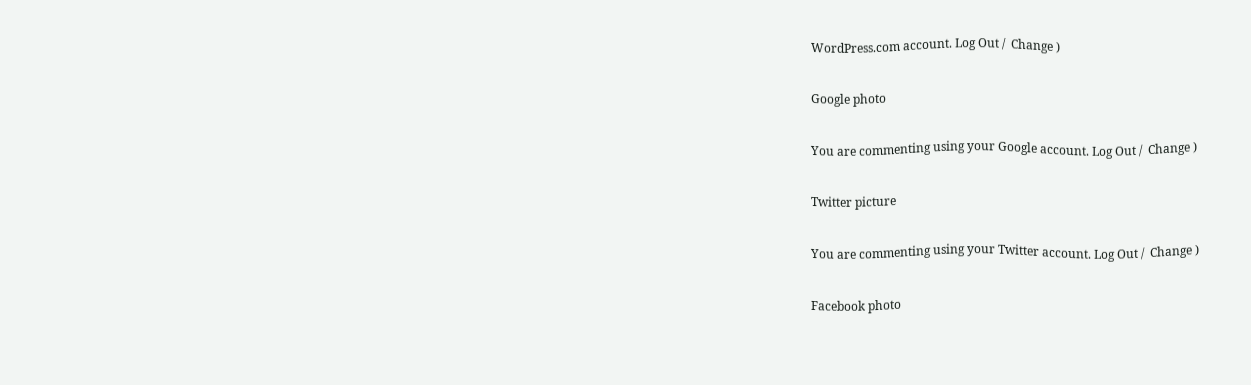WordPress.com account. Log Out /  Change )

Google photo

You are commenting using your Google account. Log Out /  Change )

Twitter picture

You are commenting using your Twitter account. Log Out /  Change )

Facebook photo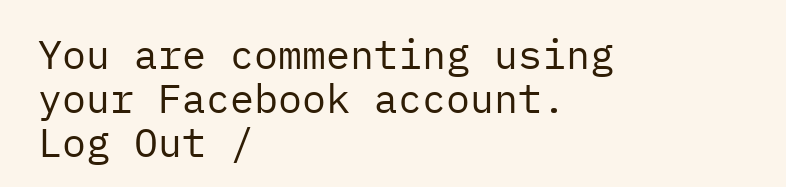You are commenting using your Facebook account. Log Out /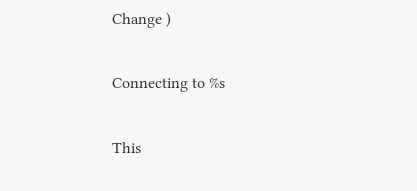Change )

Connecting to %s

This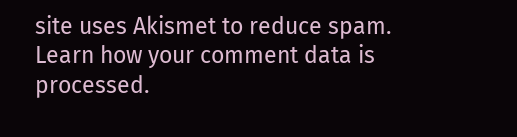site uses Akismet to reduce spam. Learn how your comment data is processed.